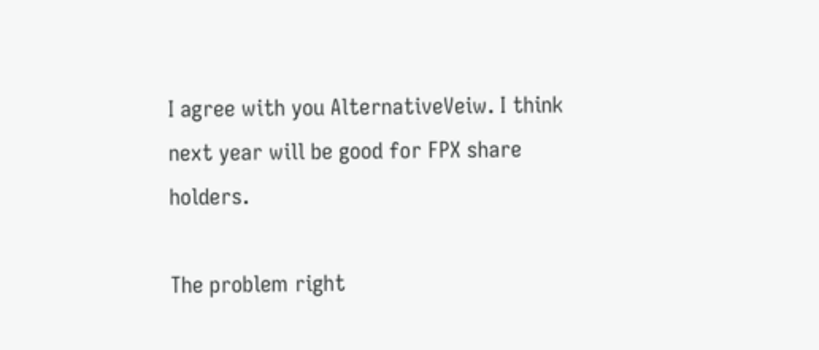I agree with you AlternativeVeiw. I think next year will be good for FPX share holders.

The problem right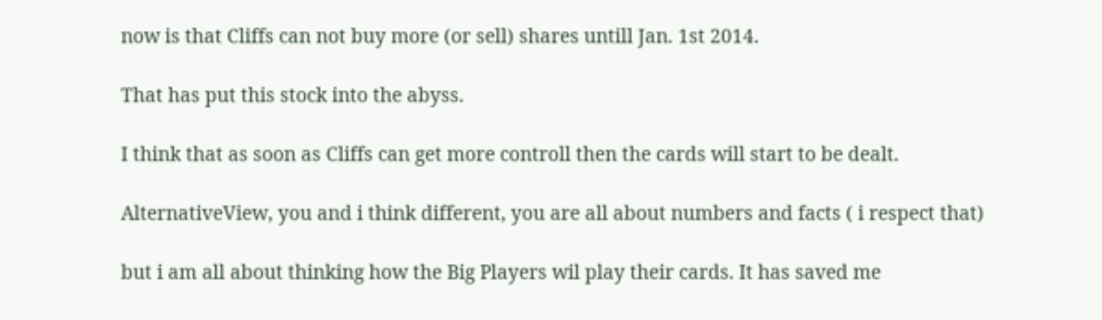now is that Cliffs can not buy more (or sell) shares untill Jan. 1st 2014.

That has put this stock into the abyss.

I think that as soon as Cliffs can get more controll then the cards will start to be dealt.

AlternativeView, you and i think different, you are all about numbers and facts ( i respect that)

but i am all about thinking how the Big Players wil play their cards. It has saved me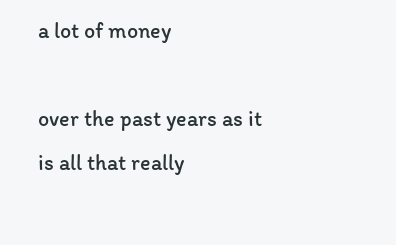a lot of money

over the past years as it is all that really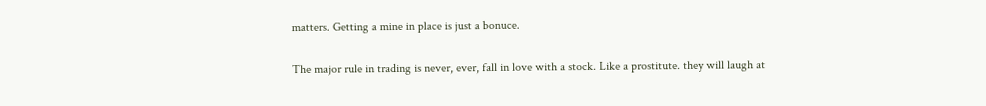matters. Getting a mine in place is just a bonuce.

The major rule in trading is never, ever, fall in love with a stock. Like a prostitute. they will laugh at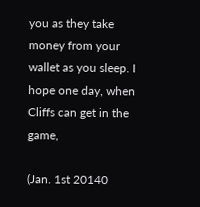you as they take money from your wallet as you sleep. I hope one day, when Cliffs can get in the game,

(Jan. 1st 20140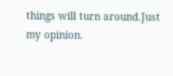things will turn around.Just my opinion.